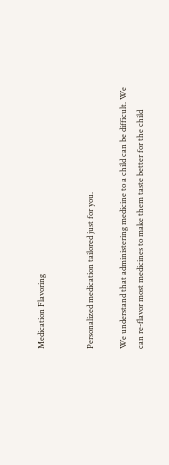Medication Flavoring


Personalized medication tailored just for you.

We understand that administering medicine to a child can be difficult. We can re-flavor most medicines to make them taste better for the child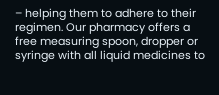– helping them to adhere to their regimen. Our pharmacy offers a free measuring spoon, dropper or syringe with all liquid medicines to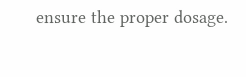ensure the proper dosage.